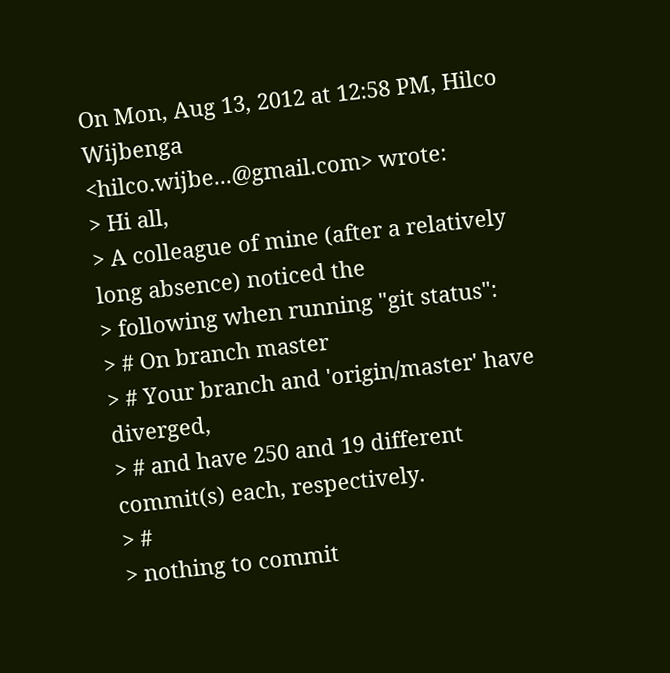On Mon, Aug 13, 2012 at 12:58 PM, Hilco Wijbenga
<hilco.wijbe...@gmail.com> wrote:
> Hi all,
> A colleague of mine (after a relatively long absence) noticed the
> following when running "git status":
> # On branch master
> # Your branch and 'origin/master' have diverged,
> # and have 250 and 19 different commit(s) each, respectively.
> #
> nothing to commit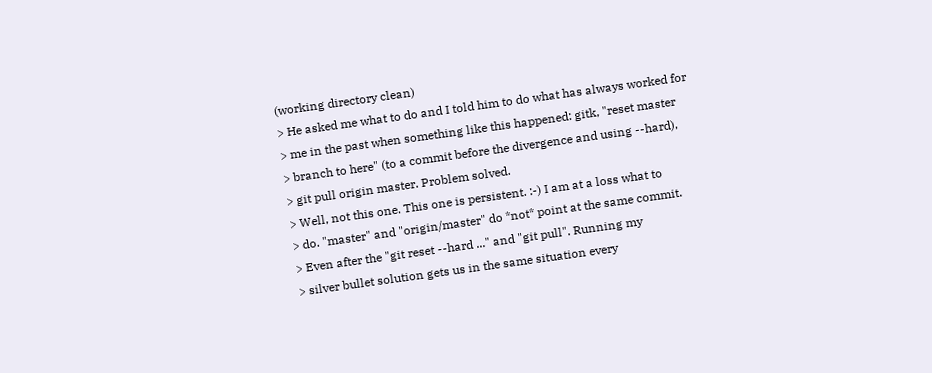(working directory clean)
> He asked me what to do and I told him to do what has always worked for
> me in the past when something like this happened: gitk, "reset master
> branch to here" (to a commit before the divergence and using --hard),
> git pull origin master. Problem solved.
> Well, not this one. This one is persistent. :-) I am at a loss what to
> do. "master" and "origin/master" do *not* point at the same commit.
> Even after the "git reset --hard ..." and "git pull". Running my
> silver bullet solution gets us in the same situation every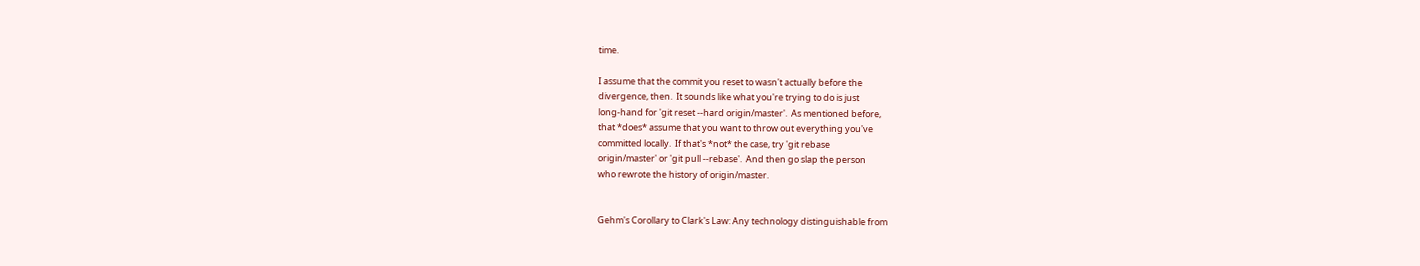time.

I assume that the commit you reset to wasn't actually before the
divergence, then.  It sounds like what you're trying to do is just
long-hand for 'git reset --hard origin/master'.  As mentioned before,
that *does* assume that you want to throw out everything you've
committed locally.  If that's *not* the case, try 'git rebase
origin/master' or 'git pull --rebase'.  And then go slap the person
who rewrote the history of origin/master.


Gehm's Corollary to Clark's Law: Any technology distinguishable from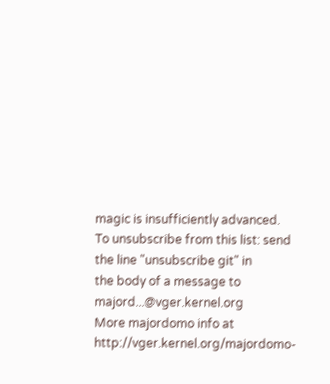magic is insufficiently advanced.
To unsubscribe from this list: send the line "unsubscribe git" in
the body of a message to majord...@vger.kernel.org
More majordomo info at  http://vger.kernel.org/majordomo-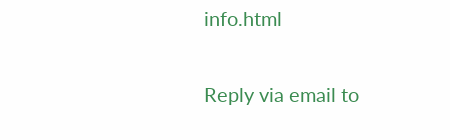info.html

Reply via email to